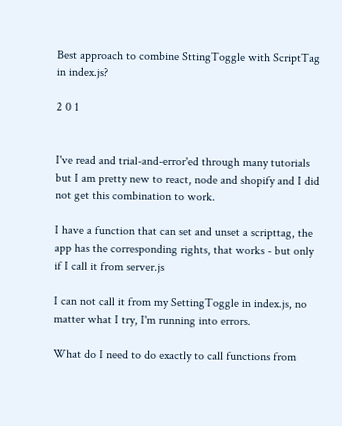Best approach to combine SttingToggle with ScriptTag in index.js?

2 0 1


I've read and trial-and-error'ed through many tutorials but I am pretty new to react, node and shopify and I did not get this combination to work.

I have a function that can set and unset a scripttag, the app has the corresponding rights, that works - but only if I call it from server.js

I can not call it from my SettingToggle in index.js, no matter what I try, I'm running into errors.

What do I need to do exactly to call functions from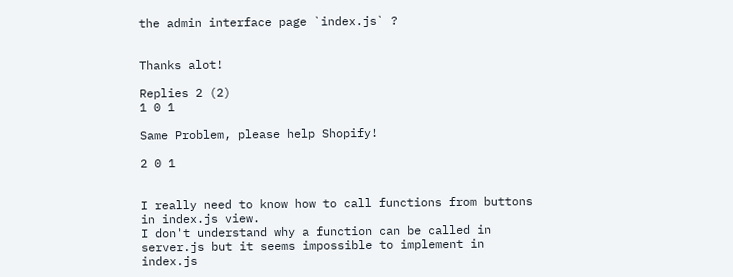the admin interface page `index.js` ?


Thanks alot!

Replies 2 (2)
1 0 1

Same Problem, please help Shopify!

2 0 1


I really need to know how to call functions from buttons in index.js view.
I don't understand why a function can be called in server.js but it seems impossible to implement in index.js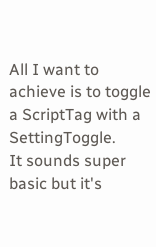All I want to achieve is to toggle a ScriptTag with a SettingToggle.
It sounds super basic but it's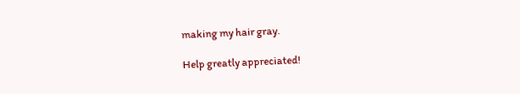making my hair gray.

Help greatly appreciated!